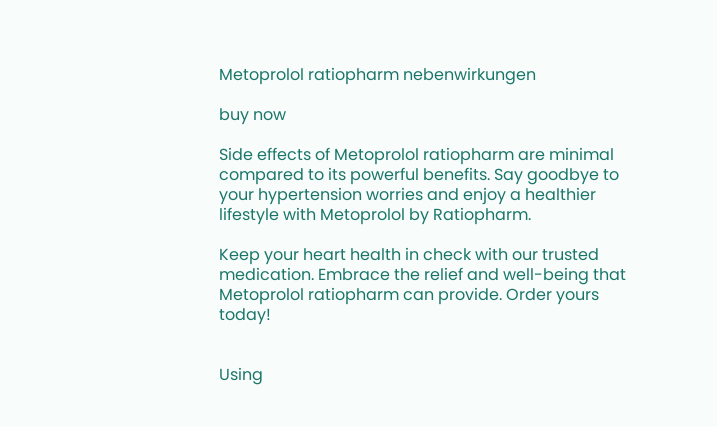Metoprolol ratiopharm nebenwirkungen

buy now

Side effects of Metoprolol ratiopharm are minimal compared to its powerful benefits. Say goodbye to your hypertension worries and enjoy a healthier lifestyle with Metoprolol by Ratiopharm.

Keep your heart health in check with our trusted medication. Embrace the relief and well-being that Metoprolol ratiopharm can provide. Order yours today!


Using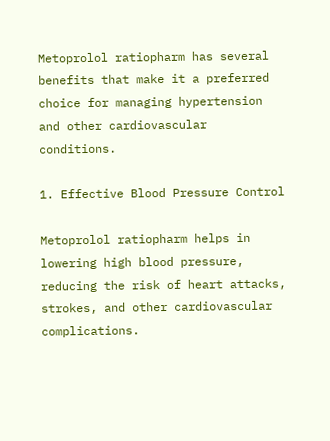Metoprolol ratiopharm has several benefits that make it a preferred choice for managing hypertension and other cardiovascular conditions.

1. Effective Blood Pressure Control

Metoprolol ratiopharm helps in lowering high blood pressure, reducing the risk of heart attacks, strokes, and other cardiovascular complications.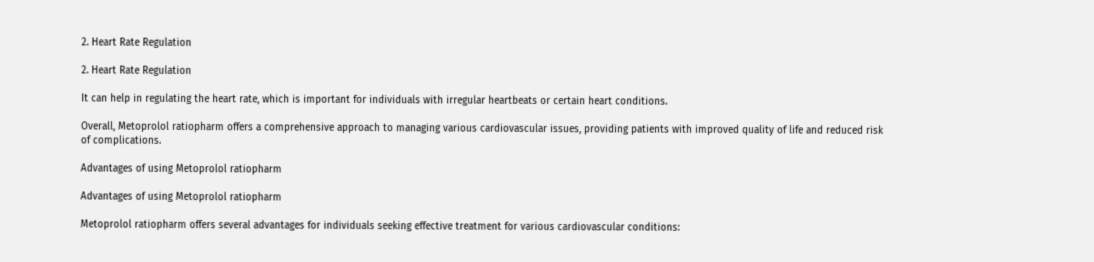2. Heart Rate Regulation

2. Heart Rate Regulation

It can help in regulating the heart rate, which is important for individuals with irregular heartbeats or certain heart conditions.

Overall, Metoprolol ratiopharm offers a comprehensive approach to managing various cardiovascular issues, providing patients with improved quality of life and reduced risk of complications.

Advantages of using Metoprolol ratiopharm

Advantages of using Metoprolol ratiopharm

Metoprolol ratiopharm offers several advantages for individuals seeking effective treatment for various cardiovascular conditions: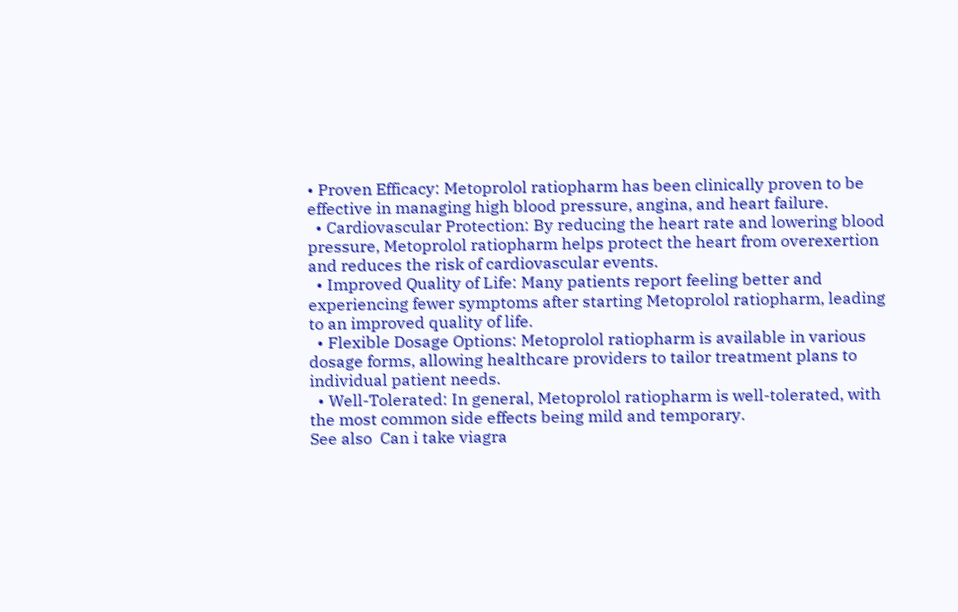• Proven Efficacy: Metoprolol ratiopharm has been clinically proven to be effective in managing high blood pressure, angina, and heart failure.
  • Cardiovascular Protection: By reducing the heart rate and lowering blood pressure, Metoprolol ratiopharm helps protect the heart from overexertion and reduces the risk of cardiovascular events.
  • Improved Quality of Life: Many patients report feeling better and experiencing fewer symptoms after starting Metoprolol ratiopharm, leading to an improved quality of life.
  • Flexible Dosage Options: Metoprolol ratiopharm is available in various dosage forms, allowing healthcare providers to tailor treatment plans to individual patient needs.
  • Well-Tolerated: In general, Metoprolol ratiopharm is well-tolerated, with the most common side effects being mild and temporary.
See also  Can i take viagra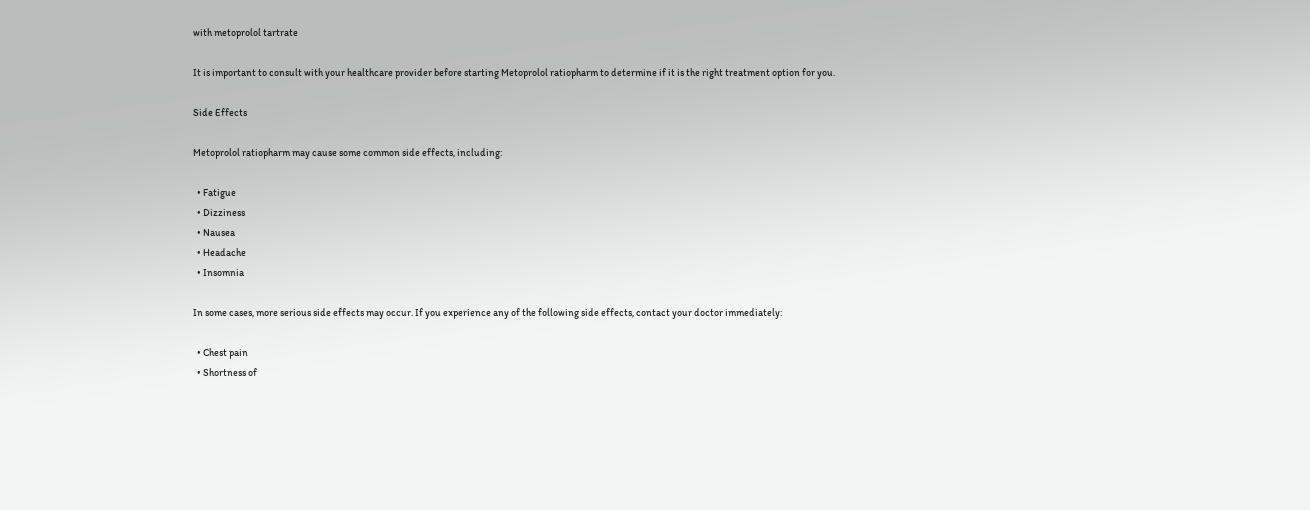with metoprolol tartrate

It is important to consult with your healthcare provider before starting Metoprolol ratiopharm to determine if it is the right treatment option for you.

Side Effects

Metoprolol ratiopharm may cause some common side effects, including:

  • Fatigue
  • Dizziness
  • Nausea
  • Headache
  • Insomnia

In some cases, more serious side effects may occur. If you experience any of the following side effects, contact your doctor immediately:

  • Chest pain
  • Shortness of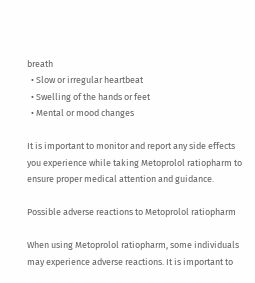breath
  • Slow or irregular heartbeat
  • Swelling of the hands or feet
  • Mental or mood changes

It is important to monitor and report any side effects you experience while taking Metoprolol ratiopharm to ensure proper medical attention and guidance.

Possible adverse reactions to Metoprolol ratiopharm

When using Metoprolol ratiopharm, some individuals may experience adverse reactions. It is important to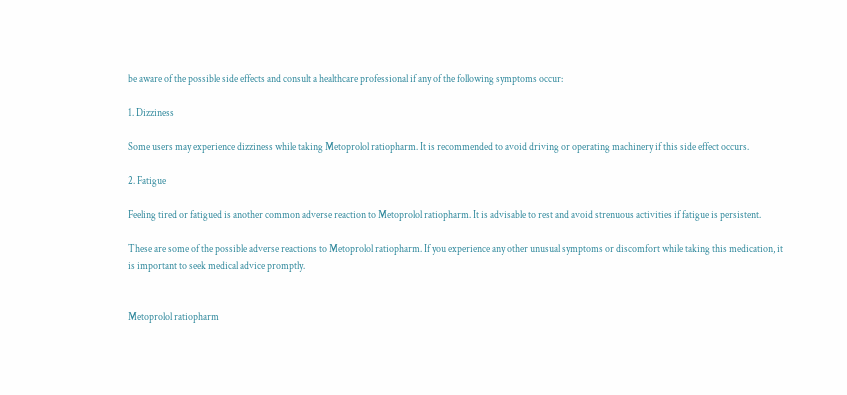be aware of the possible side effects and consult a healthcare professional if any of the following symptoms occur:

1. Dizziness

Some users may experience dizziness while taking Metoprolol ratiopharm. It is recommended to avoid driving or operating machinery if this side effect occurs.

2. Fatigue

Feeling tired or fatigued is another common adverse reaction to Metoprolol ratiopharm. It is advisable to rest and avoid strenuous activities if fatigue is persistent.

These are some of the possible adverse reactions to Metoprolol ratiopharm. If you experience any other unusual symptoms or discomfort while taking this medication, it is important to seek medical advice promptly.


Metoprolol ratiopharm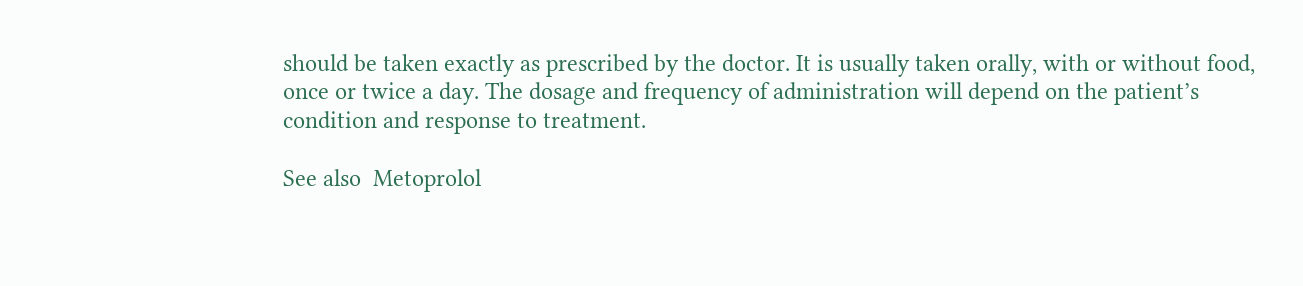should be taken exactly as prescribed by the doctor. It is usually taken orally, with or without food, once or twice a day. The dosage and frequency of administration will depend on the patient’s condition and response to treatment.

See also  Metoprolol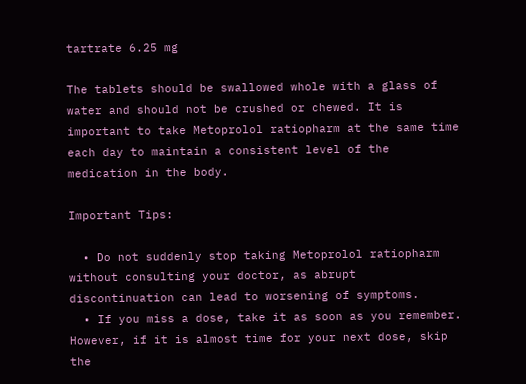tartrate 6.25 mg

The tablets should be swallowed whole with a glass of water and should not be crushed or chewed. It is important to take Metoprolol ratiopharm at the same time each day to maintain a consistent level of the medication in the body.

Important Tips:

  • Do not suddenly stop taking Metoprolol ratiopharm without consulting your doctor, as abrupt discontinuation can lead to worsening of symptoms.
  • If you miss a dose, take it as soon as you remember. However, if it is almost time for your next dose, skip the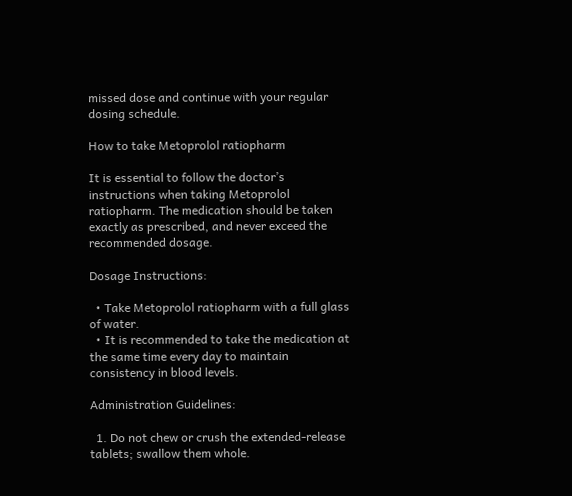missed dose and continue with your regular dosing schedule.

How to take Metoprolol ratiopharm

It is essential to follow the doctor’s instructions when taking Metoprolol ratiopharm. The medication should be taken exactly as prescribed, and never exceed the recommended dosage.

Dosage Instructions:

  • Take Metoprolol ratiopharm with a full glass of water.
  • It is recommended to take the medication at the same time every day to maintain consistency in blood levels.

Administration Guidelines:

  1. Do not chew or crush the extended-release tablets; swallow them whole.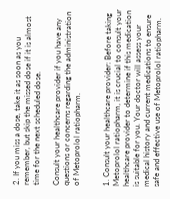2. If you miss a dose, take it as soon as you remember, but skip the missed dose if it is almost time for the next scheduled dose.

Consult your healthcare provider if you have any questions or concerns regarding the administration of Metoprolol ratiopharm.


1. Consult your healthcare provider: Before taking Metoprolol ratiopharm, it is crucial to consult your healthcare provider to determine if this medication is suitable for you. Your doctor will assess your medical history and current medications to ensure safe and effective use of Metoprolol ratiopharm.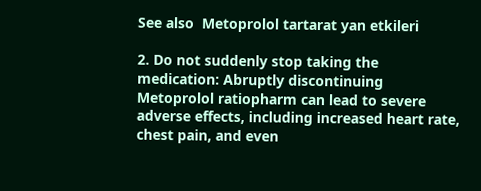See also  Metoprolol tartarat yan etkileri

2. Do not suddenly stop taking the medication: Abruptly discontinuing Metoprolol ratiopharm can lead to severe adverse effects, including increased heart rate, chest pain, and even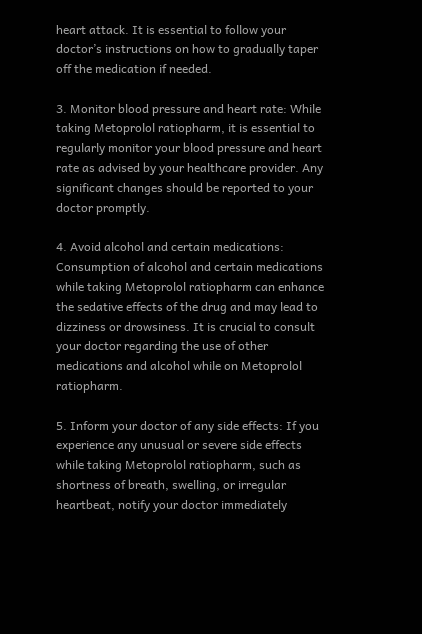heart attack. It is essential to follow your doctor’s instructions on how to gradually taper off the medication if needed.

3. Monitor blood pressure and heart rate: While taking Metoprolol ratiopharm, it is essential to regularly monitor your blood pressure and heart rate as advised by your healthcare provider. Any significant changes should be reported to your doctor promptly.

4. Avoid alcohol and certain medications: Consumption of alcohol and certain medications while taking Metoprolol ratiopharm can enhance the sedative effects of the drug and may lead to dizziness or drowsiness. It is crucial to consult your doctor regarding the use of other medications and alcohol while on Metoprolol ratiopharm.

5. Inform your doctor of any side effects: If you experience any unusual or severe side effects while taking Metoprolol ratiopharm, such as shortness of breath, swelling, or irregular heartbeat, notify your doctor immediately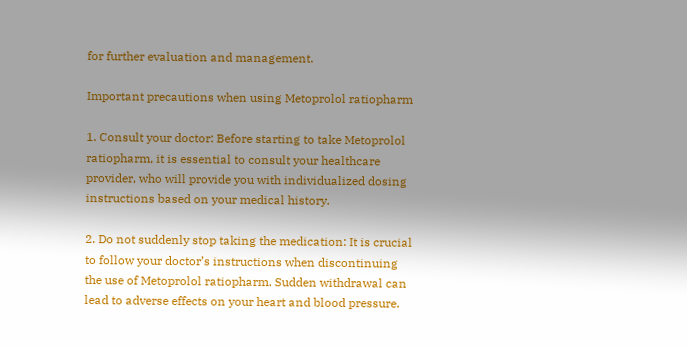for further evaluation and management.

Important precautions when using Metoprolol ratiopharm

1. Consult your doctor: Before starting to take Metoprolol ratiopharm, it is essential to consult your healthcare provider, who will provide you with individualized dosing instructions based on your medical history.

2. Do not suddenly stop taking the medication: It is crucial to follow your doctor’s instructions when discontinuing the use of Metoprolol ratiopharm. Sudden withdrawal can lead to adverse effects on your heart and blood pressure.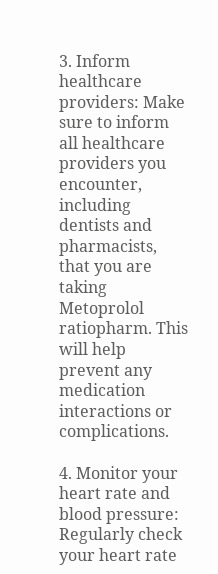3. Inform healthcare providers: Make sure to inform all healthcare providers you encounter, including dentists and pharmacists, that you are taking Metoprolol ratiopharm. This will help prevent any medication interactions or complications.

4. Monitor your heart rate and blood pressure: Regularly check your heart rate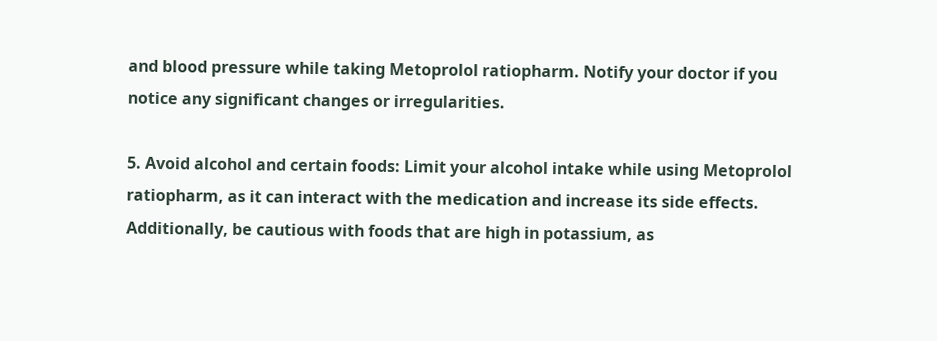and blood pressure while taking Metoprolol ratiopharm. Notify your doctor if you notice any significant changes or irregularities.

5. Avoid alcohol and certain foods: Limit your alcohol intake while using Metoprolol ratiopharm, as it can interact with the medication and increase its side effects. Additionally, be cautious with foods that are high in potassium, as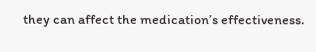they can affect the medication’s effectiveness.